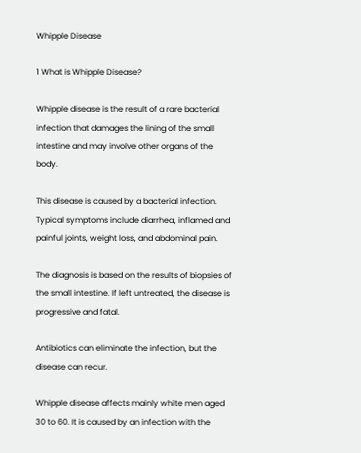Whipple Disease

1 What is Whipple Disease?

Whipple disease is the result of a rare bacterial infection that damages the lining of the small intestine and may involve other organs of the body.

This disease is caused by a bacterial infection. Typical symptoms include diarrhea, inflamed and painful joints, weight loss, and abdominal pain.

The diagnosis is based on the results of biopsies of the small intestine. If left untreated, the disease is progressive and fatal.

Antibiotics can eliminate the infection, but the disease can recur.

Whipple disease affects mainly white men aged 30 to 60. It is caused by an infection with the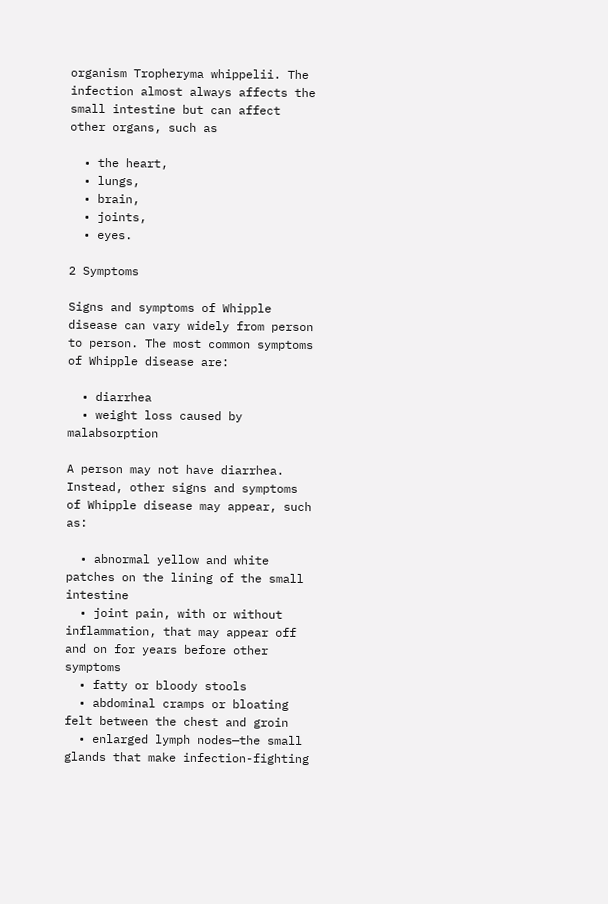organism Tropheryma whippelii. The infection almost always affects the small intestine but can affect other organs, such as

  • the heart,
  • lungs,
  • brain,
  • joints,
  • eyes.

2 Symptoms

Signs and symptoms of Whipple disease can vary widely from person to person. The most common symptoms of Whipple disease are:

  • diarrhea
  • weight loss caused by malabsorption

A person may not have diarrhea. Instead, other signs and symptoms of Whipple disease may appear, such as:

  • abnormal yellow and white patches on the lining of the small intestine
  • joint pain, with or without inflammation, that may appear off and on for years before other symptoms
  • fatty or bloody stools
  • abdominal cramps or bloating felt between the chest and groin
  • enlarged lymph nodes—the small glands that make infection-fighting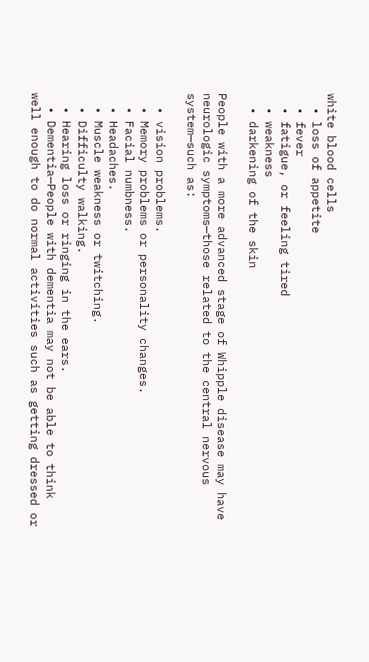white blood cells
  • loss of appetite
  • fever
  • fatigue, or feeling tired
  • weakness
  • darkening of the skin

People with a more advanced stage of Whipple disease may have neurologic symptoms—those related to the central nervous system—such as:

  • vision problems.
  • Memory problems or personality changes.
  • Facial numbness.
  • Headaches.
  • Muscle weakness or twitching.
  • Difficulty walking.
  • Hearing loss or ringing in the ears.
  • Dementia—People with dementia may not be able to think well enough to do normal activities such as getting dressed or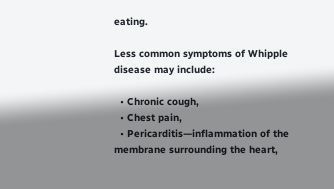eating.

Less common symptoms of Whipple disease may include:

  • Chronic cough,
  • Chest pain,
  • Pericarditis—inflammation of the membrane surrounding the heart,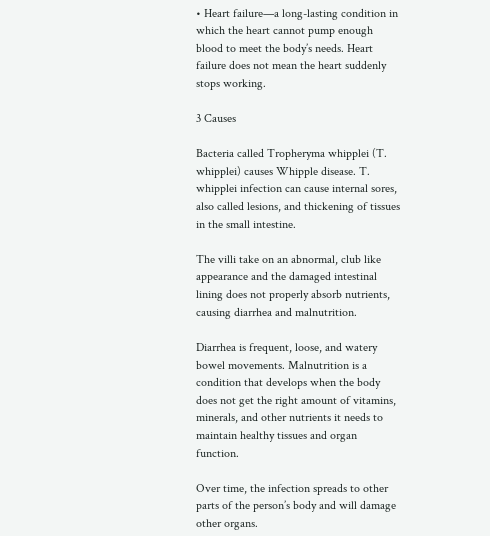• Heart failure—a long-lasting condition in which the heart cannot pump enough blood to meet the body’s needs. Heart failure does not mean the heart suddenly stops working.

3 Causes

Bacteria called Tropheryma whipplei (T. whipplei) causes Whipple disease. T. whipplei infection can cause internal sores, also called lesions, and thickening of tissues in the small intestine.

The villi take on an abnormal, club like appearance and the damaged intestinal lining does not properly absorb nutrients, causing diarrhea and malnutrition.

Diarrhea is frequent, loose, and watery bowel movements. Malnutrition is a condition that develops when the body does not get the right amount of vitamins, minerals, and other nutrients it needs to maintain healthy tissues and organ function.

Over time, the infection spreads to other parts of the person’s body and will damage other organs.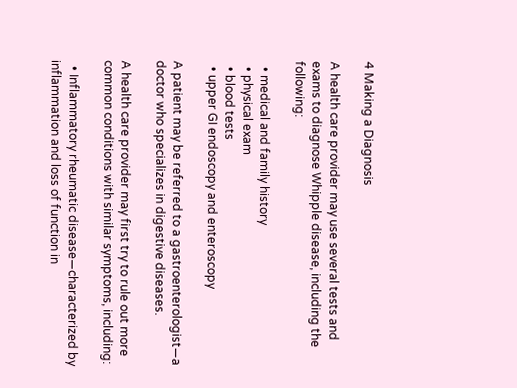4 Making a Diagnosis

A health care provider may use several tests and exams to diagnose Whipple disease, including the following:

  • medical and family history
  • physical exam
  • blood tests
  • upper GI endoscopy and enteroscopy

A patient may be referred to a gastroenterologist—a doctor who specializes in digestive diseases.

A health care provider may first try to rule out more common conditions with similar symptoms, including:

  • Inflammatory rheumatic disease—characterized by inflammation and loss of function in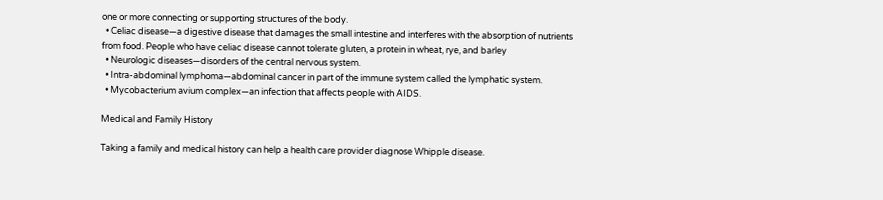one or more connecting or supporting structures of the body.
  • Celiac disease—a digestive disease that damages the small intestine and interferes with the absorption of nutrients from food. People who have celiac disease cannot tolerate gluten, a protein in wheat, rye, and barley
  • Neurologic diseases—disorders of the central nervous system.
  • Intra-abdominal lymphoma—abdominal cancer in part of the immune system called the lymphatic system.
  • Mycobacterium avium complex—an infection that affects people with AIDS.

Medical and Family History

Taking a family and medical history can help a health care provider diagnose Whipple disease.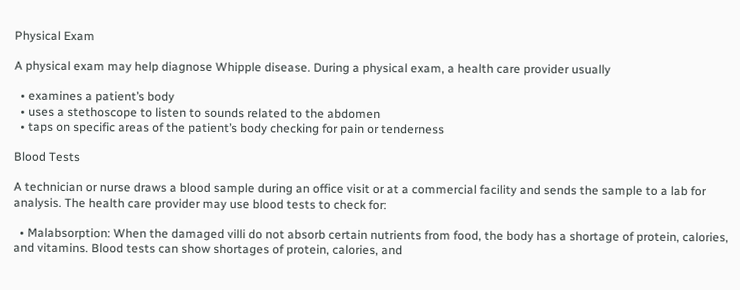Physical Exam

A physical exam may help diagnose Whipple disease. During a physical exam, a health care provider usually

  • examines a patient’s body
  • uses a stethoscope to listen to sounds related to the abdomen
  • taps on specific areas of the patient’s body checking for pain or tenderness

Blood Tests

A technician or nurse draws a blood sample during an office visit or at a commercial facility and sends the sample to a lab for analysis. The health care provider may use blood tests to check for:

  • Malabsorption: When the damaged villi do not absorb certain nutrients from food, the body has a shortage of protein, calories, and vitamins. Blood tests can show shortages of protein, calories, and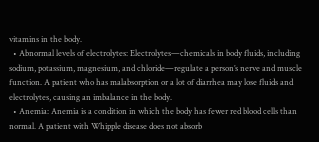vitamins in the body.
  • Abnormal levels of electrolytes: Electrolytes—chemicals in body fluids, including sodium, potassium, magnesium, and chloride—regulate a person’s nerve and muscle function. A patient who has malabsorption or a lot of diarrhea may lose fluids and electrolytes, causing an imbalance in the body.
  • Anemia: Anemia is a condition in which the body has fewer red blood cells than normal. A patient with Whipple disease does not absorb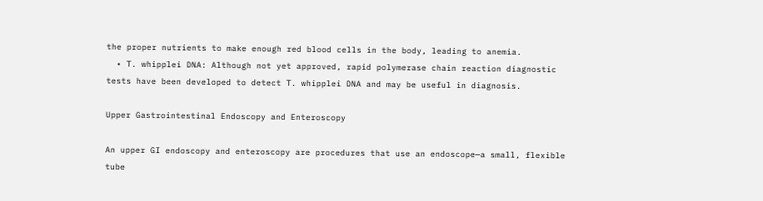the proper nutrients to make enough red blood cells in the body, leading to anemia.
  • T. whipplei DNA: Although not yet approved, rapid polymerase chain reaction diagnostic tests have been developed to detect T. whipplei DNA and may be useful in diagnosis.

Upper Gastrointestinal Endoscopy and Enteroscopy

An upper GI endoscopy and enteroscopy are procedures that use an endoscope—a small, flexible tube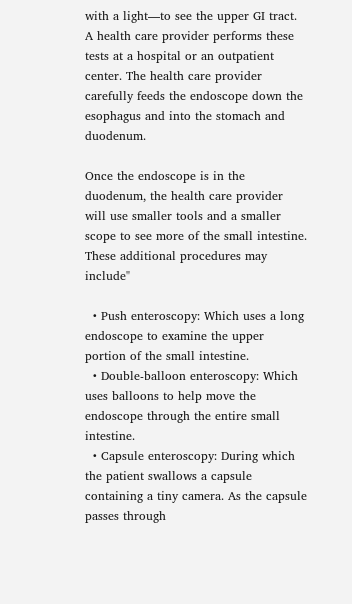with a light—to see the upper GI tract. A health care provider performs these tests at a hospital or an outpatient center. The health care provider carefully feeds the endoscope down the esophagus and into the stomach and duodenum.

Once the endoscope is in the duodenum, the health care provider will use smaller tools and a smaller scope to see more of the small intestine. These additional procedures may include"

  • Push enteroscopy: Which uses a long endoscope to examine the upper portion of the small intestine.
  • Double-balloon enteroscopy: Which uses balloons to help move the endoscope through the entire small intestine.
  • Capsule enteroscopy: During which the patient swallows a capsule containing a tiny camera. As the capsule passes through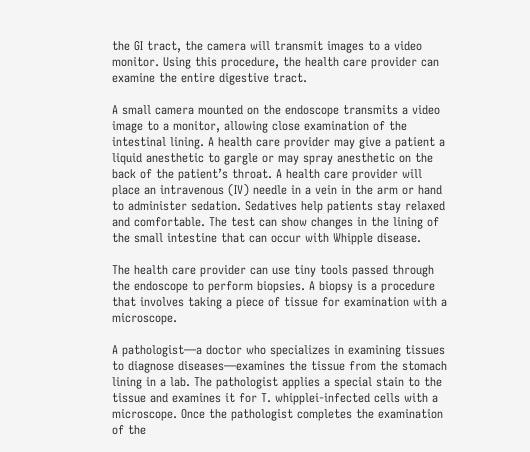the GI tract, the camera will transmit images to a video monitor. Using this procedure, the health care provider can examine the entire digestive tract.

A small camera mounted on the endoscope transmits a video image to a monitor, allowing close examination of the intestinal lining. A health care provider may give a patient a liquid anesthetic to gargle or may spray anesthetic on the back of the patient’s throat. A health care provider will place an intravenous (IV) needle in a vein in the arm or hand to administer sedation. Sedatives help patients stay relaxed and comfortable. The test can show changes in the lining of the small intestine that can occur with Whipple disease.

The health care provider can use tiny tools passed through the endoscope to perform biopsies. A biopsy is a procedure that involves taking a piece of tissue for examination with a microscope.

A pathologist—a doctor who specializes in examining tissues to diagnose diseases—examines the tissue from the stomach lining in a lab. The pathologist applies a special stain to the tissue and examines it for T. whipplei-infected cells with a microscope. Once the pathologist completes the examination of the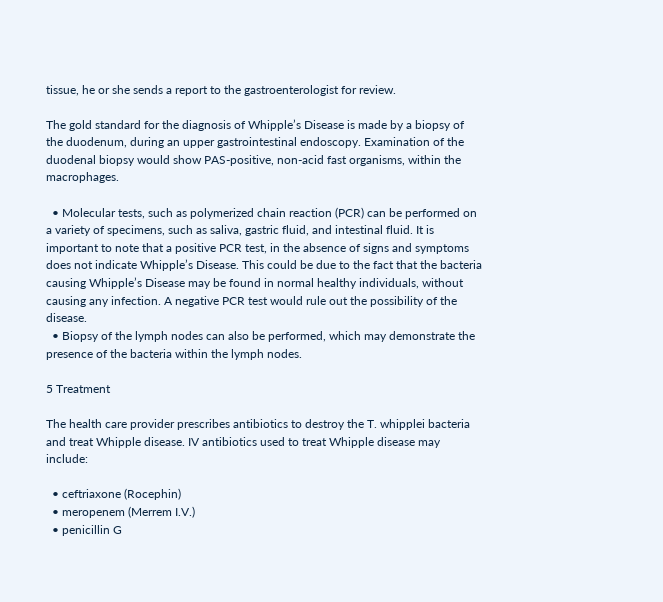tissue, he or she sends a report to the gastroenterologist for review.

The gold standard for the diagnosis of Whipple’s Disease is made by a biopsy of the duodenum, during an upper gastrointestinal endoscopy. Examination of the duodenal biopsy would show PAS-positive, non-acid fast organisms, within the macrophages.

  • Molecular tests, such as polymerized chain reaction (PCR) can be performed on a variety of specimens, such as saliva, gastric fluid, and intestinal fluid. It is important to note that a positive PCR test, in the absence of signs and symptoms does not indicate Whipple’s Disease. This could be due to the fact that the bacteria causing Whipple’s Disease may be found in normal healthy individuals, without causing any infection. A negative PCR test would rule out the possibility of the disease.
  • Biopsy of the lymph nodes can also be performed, which may demonstrate the presence of the bacteria within the lymph nodes.

5 Treatment

The health care provider prescribes antibiotics to destroy the T. whipplei bacteria and treat Whipple disease. IV antibiotics used to treat Whipple disease may include:

  • ceftriaxone (Rocephin)
  • meropenem (Merrem I.V.)
  • penicillin G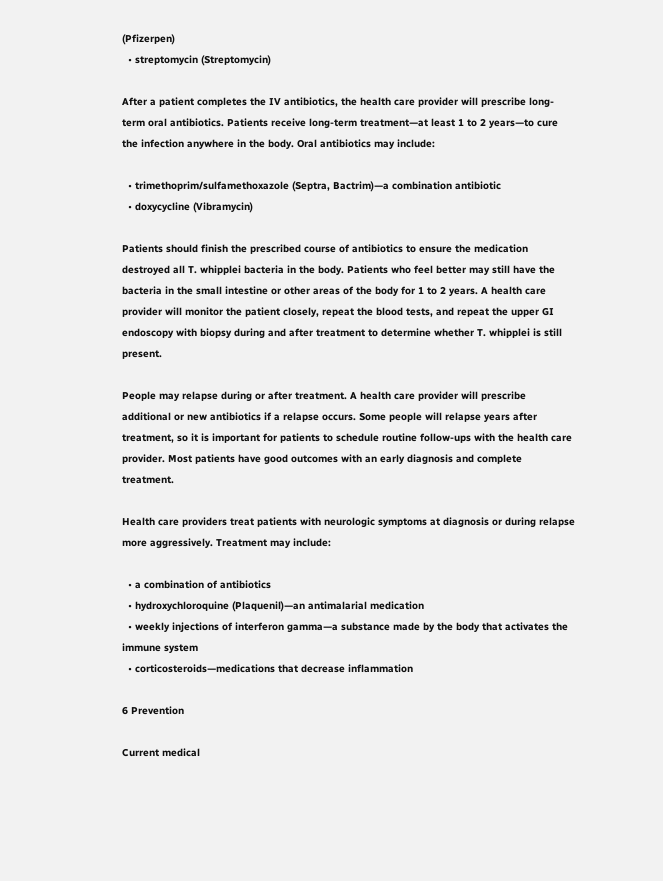(Pfizerpen)
  • streptomycin (Streptomycin)

After a patient completes the IV antibiotics, the health care provider will prescribe long-term oral antibiotics. Patients receive long-term treatment—at least 1 to 2 years—to cure the infection anywhere in the body. Oral antibiotics may include:

  • trimethoprim/sulfamethoxazole (Septra, Bactrim)—a combination antibiotic
  • doxycycline (Vibramycin)

Patients should finish the prescribed course of antibiotics to ensure the medication destroyed all T. whipplei bacteria in the body. Patients who feel better may still have the bacteria in the small intestine or other areas of the body for 1 to 2 years. A health care provider will monitor the patient closely, repeat the blood tests, and repeat the upper GI endoscopy with biopsy during and after treatment to determine whether T. whipplei is still present.

People may relapse during or after treatment. A health care provider will prescribe additional or new antibiotics if a relapse occurs. Some people will relapse years after treatment, so it is important for patients to schedule routine follow-ups with the health care provider. Most patients have good outcomes with an early diagnosis and complete treatment.

Health care providers treat patients with neurologic symptoms at diagnosis or during relapse more aggressively. Treatment may include:

  • a combination of antibiotics
  • hydroxychloroquine (Plaquenil)—an antimalarial medication
  • weekly injections of interferon gamma—a substance made by the body that activates the immune system
  • corticosteroids—medications that decrease inflammation

6 Prevention

Current medical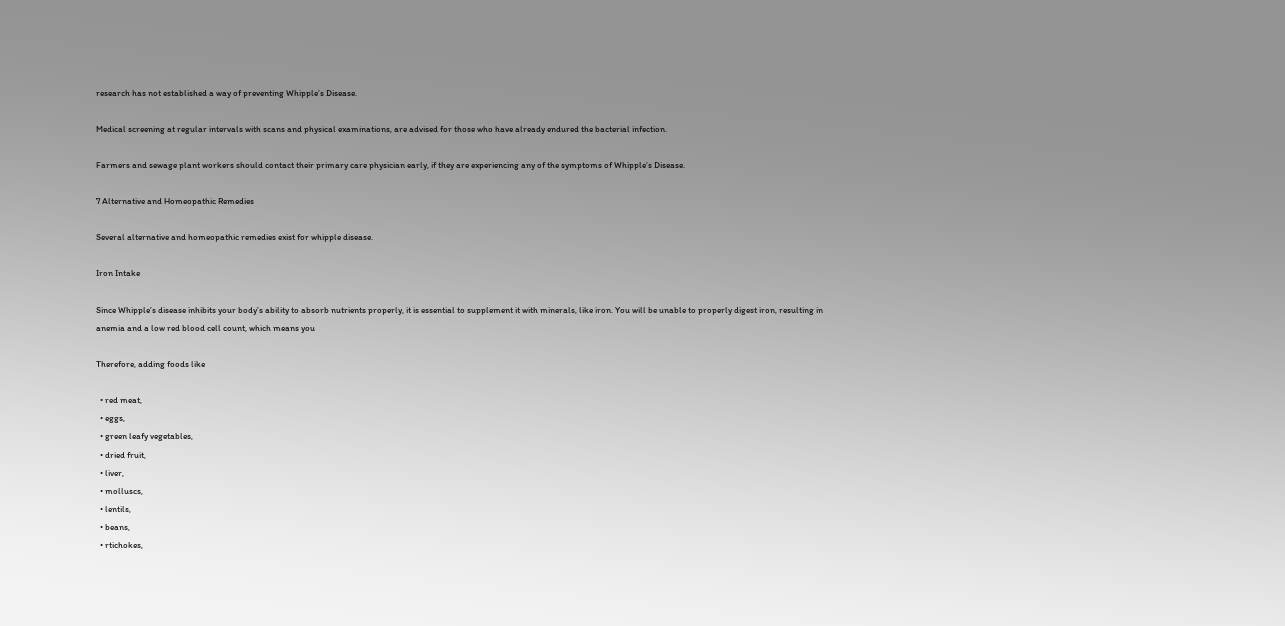research has not established a way of preventing Whipple’s Disease.

Medical screening at regular intervals with scans and physical examinations, are advised for those who have already endured the bacterial infection.

Farmers and sewage plant workers should contact their primary care physician early, if they are experiencing any of the symptoms of Whipple’s Disease.

7 Alternative and Homeopathic Remedies

Several alternative and homeopathic remedies exist for whipple disease.

Iron Intake

Since Whipple’s disease inhibits your body’s ability to absorb nutrients properly, it is essential to supplement it with minerals, like iron. You will be unable to properly digest iron, resulting in anemia and a low red blood cell count, which means you

Therefore, adding foods like

  • red meat,
  • eggs,
  • green leafy vegetables,
  • dried fruit,
  • liver,
  • molluscs,
  • lentils,
  • beans,
  • rtichokes,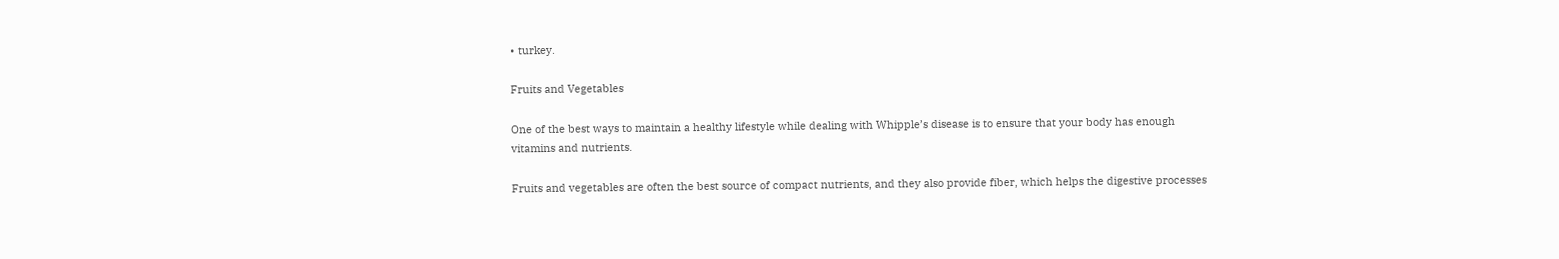• turkey.

Fruits and Vegetables

One of the best ways to maintain a healthy lifestyle while dealing with Whipple’s disease is to ensure that your body has enough vitamins and nutrients.

Fruits and vegetables are often the best source of compact nutrients, and they also provide fiber, which helps the digestive processes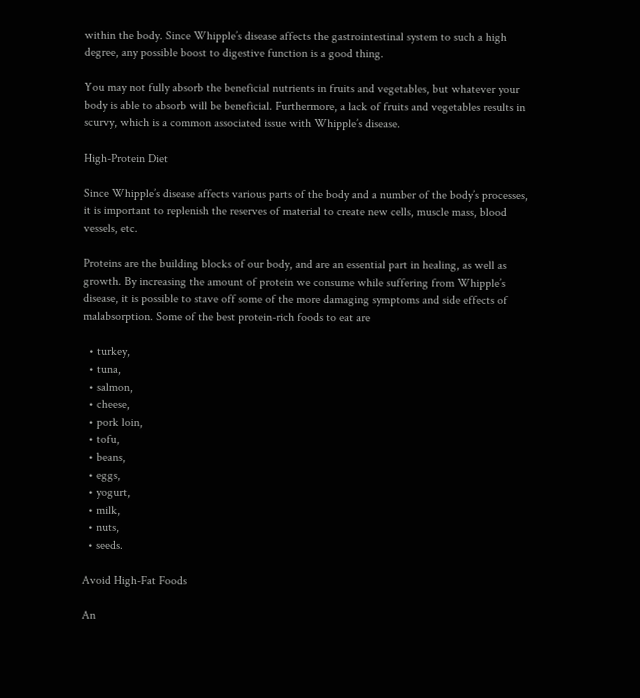within the body. Since Whipple’s disease affects the gastrointestinal system to such a high degree, any possible boost to digestive function is a good thing.

You may not fully absorb the beneficial nutrients in fruits and vegetables, but whatever your body is able to absorb will be beneficial. Furthermore, a lack of fruits and vegetables results in scurvy, which is a common associated issue with Whipple’s disease.

High-Protein Diet

Since Whipple’s disease affects various parts of the body and a number of the body’s processes, it is important to replenish the reserves of material to create new cells, muscle mass, blood vessels, etc.

Proteins are the building blocks of our body, and are an essential part in healing, as well as growth. By increasing the amount of protein we consume while suffering from Whipple’s disease, it is possible to stave off some of the more damaging symptoms and side effects of malabsorption. Some of the best protein-rich foods to eat are

  • turkey,
  • tuna,
  • salmon,
  • cheese,
  • pork loin,
  • tofu,
  • beans,
  • eggs,
  • yogurt,
  • milk,
  • nuts,
  • seeds.

Avoid High-Fat Foods

An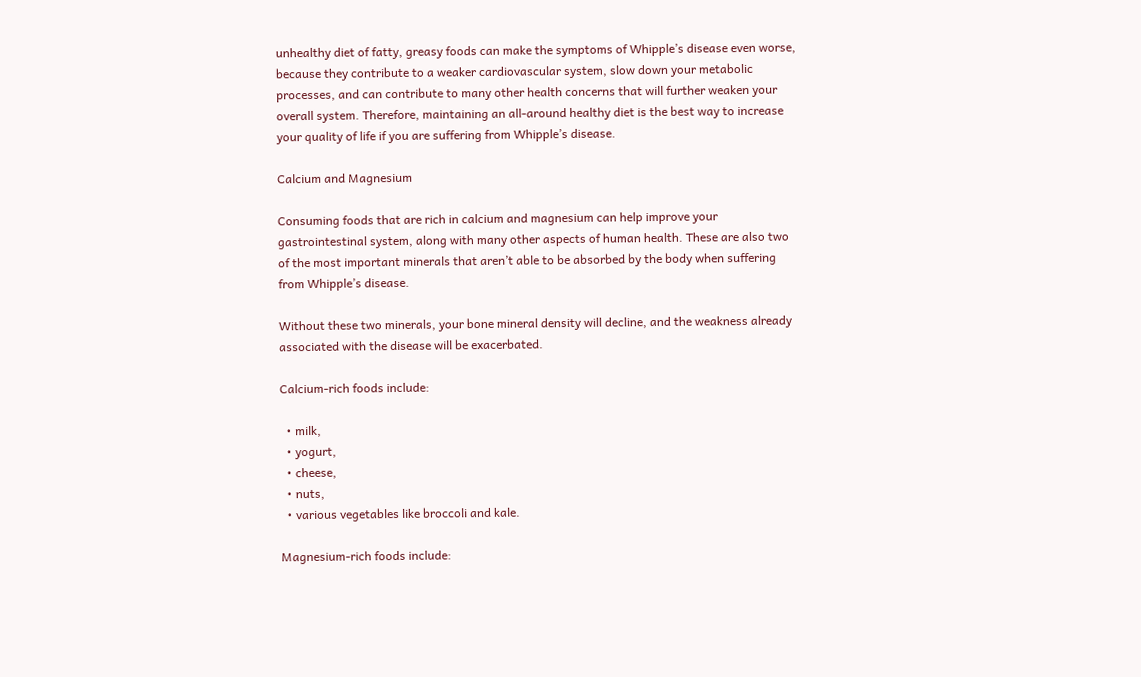unhealthy diet of fatty, greasy foods can make the symptoms of Whipple’s disease even worse, because they contribute to a weaker cardiovascular system, slow down your metabolic processes, and can contribute to many other health concerns that will further weaken your overall system. Therefore, maintaining an all-around healthy diet is the best way to increase your quality of life if you are suffering from Whipple’s disease.

Calcium and Magnesium

Consuming foods that are rich in calcium and magnesium can help improve your gastrointestinal system, along with many other aspects of human health. These are also two of the most important minerals that aren’t able to be absorbed by the body when suffering from Whipple’s disease.

Without these two minerals, your bone mineral density will decline, and the weakness already associated with the disease will be exacerbated.

Calcium-rich foods include:

  • milk,
  • yogurt,
  • cheese,
  • nuts,
  • various vegetables like broccoli and kale.

Magnesium-rich foods include: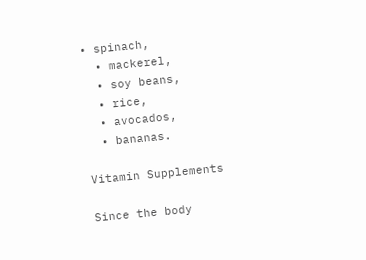• spinach,
  • mackerel,
  • soy beans,
  • rice,
  • avocados,
  • bananas.

Vitamin Supplements

Since the body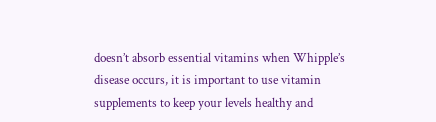doesn’t absorb essential vitamins when Whipple’s disease occurs, it is important to use vitamin supplements to keep your levels healthy and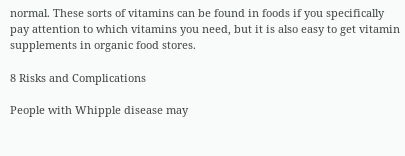normal. These sorts of vitamins can be found in foods if you specifically pay attention to which vitamins you need, but it is also easy to get vitamin supplements in organic food stores.

8 Risks and Complications

People with Whipple disease may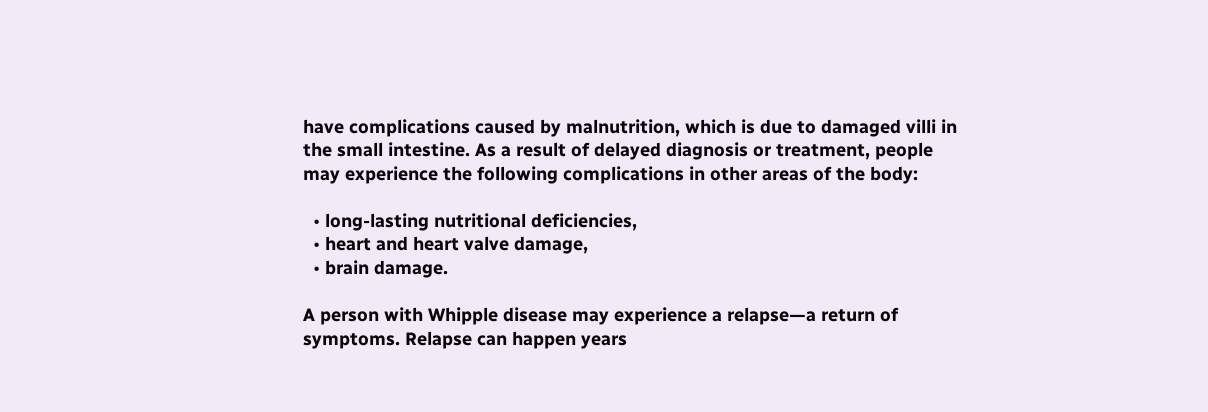have complications caused by malnutrition, which is due to damaged villi in the small intestine. As a result of delayed diagnosis or treatment, people may experience the following complications in other areas of the body:

  • long-lasting nutritional deficiencies,
  • heart and heart valve damage,
  • brain damage.

A person with Whipple disease may experience a relapse—a return of symptoms. Relapse can happen years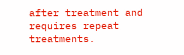after treatment and requires repeat treatments.